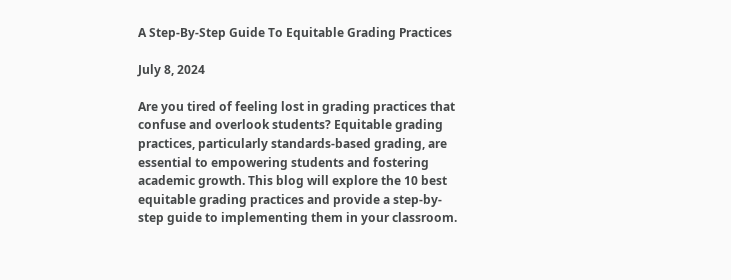A Step-By-Step Guide To Equitable Grading Practices

July 8, 2024

Are you tired of feeling lost in grading practices that confuse and overlook students? Equitable grading practices, particularly standards-based grading, are essential to empowering students and fostering academic growth. This blog will explore the 10 best equitable grading practices and provide a step-by-step guide to implementing them in your classroom.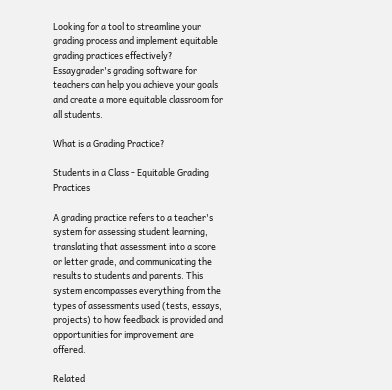Looking for a tool to streamline your grading process and implement equitable grading practices effectively? Essaygrader's grading software for teachers can help you achieve your goals and create a more equitable classroom for all students.

What is a Grading Practice?

Students in a Class - Equitable Grading Practices

A grading practice refers to a teacher's system for assessing student learning, translating that assessment into a score or letter grade, and communicating the results to students and parents. This system encompasses everything from the types of assessments used (tests, essays, projects) to how feedback is provided and opportunities for improvement are offered.

Related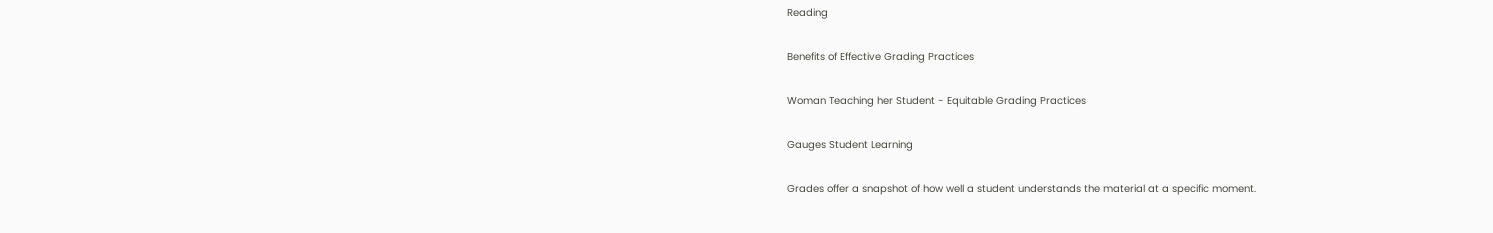Reading

Benefits of Effective Grading Practices

Woman Teaching her Student - Equitable Grading Practices

Gauges Student Learning

Grades offer a snapshot of how well a student understands the material at a specific moment.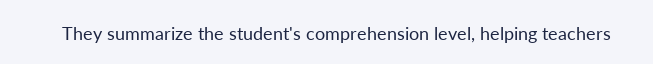They summarize the student's comprehension level, helping teachers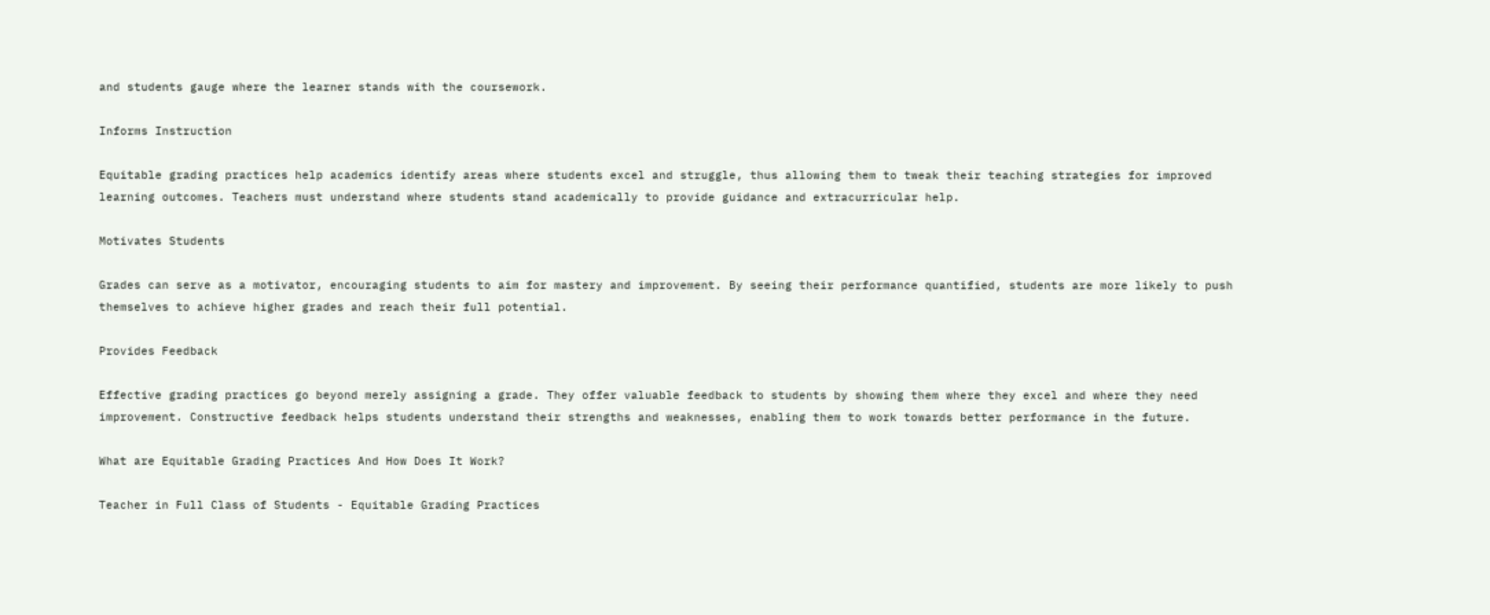and students gauge where the learner stands with the coursework.

Informs Instruction

Equitable grading practices help academics identify areas where students excel and struggle, thus allowing them to tweak their teaching strategies for improved learning outcomes. Teachers must understand where students stand academically to provide guidance and extracurricular help.

Motivates Students

Grades can serve as a motivator, encouraging students to aim for mastery and improvement. By seeing their performance quantified, students are more likely to push themselves to achieve higher grades and reach their full potential.

Provides Feedback

Effective grading practices go beyond merely assigning a grade. They offer valuable feedback to students by showing them where they excel and where they need improvement. Constructive feedback helps students understand their strengths and weaknesses, enabling them to work towards better performance in the future.

What are Equitable Grading Practices And How Does It Work?

Teacher in Full Class of Students - Equitable Grading Practices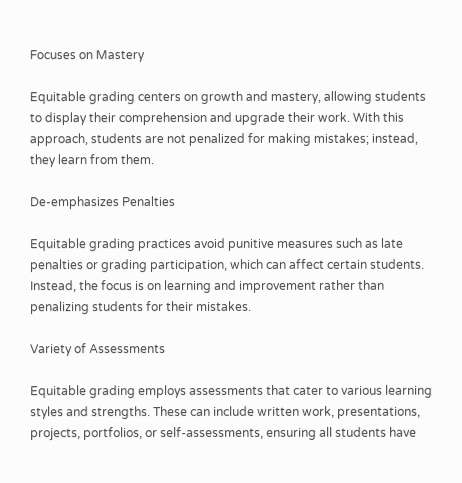Focuses on Mastery

Equitable grading centers on growth and mastery, allowing students to display their comprehension and upgrade their work. With this approach, students are not penalized for making mistakes; instead, they learn from them.

De-emphasizes Penalties

Equitable grading practices avoid punitive measures such as late penalties or grading participation, which can affect certain students. Instead, the focus is on learning and improvement rather than penalizing students for their mistakes.

Variety of Assessments

Equitable grading employs assessments that cater to various learning styles and strengths. These can include written work, presentations, projects, portfolios, or self-assessments, ensuring all students have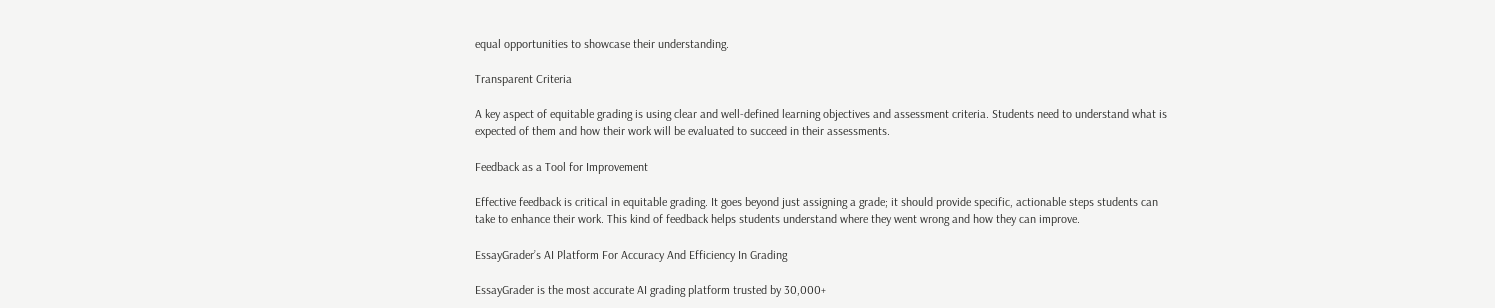equal opportunities to showcase their understanding.

Transparent Criteria

A key aspect of equitable grading is using clear and well-defined learning objectives and assessment criteria. Students need to understand what is expected of them and how their work will be evaluated to succeed in their assessments.

Feedback as a Tool for Improvement

Effective feedback is critical in equitable grading. It goes beyond just assigning a grade; it should provide specific, actionable steps students can take to enhance their work. This kind of feedback helps students understand where they went wrong and how they can improve.

EssayGrader’s AI Platform For Accuracy And Efficiency In Grading

EssayGrader is the most accurate AI grading platform trusted by 30,000+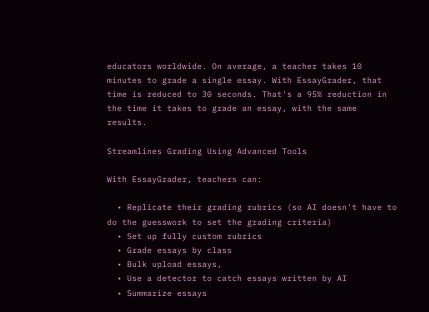educators worldwide. On average, a teacher takes 10 minutes to grade a single essay. With EssayGrader, that time is reduced to 30 seconds. That's a 95% reduction in the time it takes to grade an essay, with the same results.

Streamlines Grading Using Advanced Tools

With EssayGrader, teachers can:

  • Replicate their grading rubrics (so AI doesn't have to do the guesswork to set the grading criteria)
  • Set up fully custom rubrics
  • Grade essays by class
  • Bulk upload essays,
  • Use a detector to catch essays written by AI
  • Summarize essays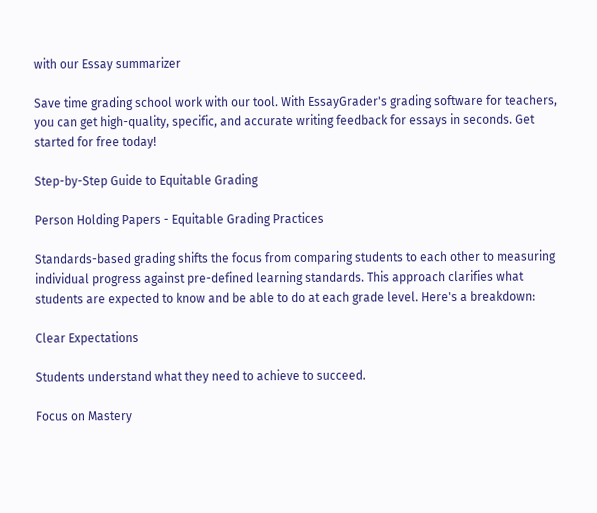with our Essay summarizer

Save time grading school work with our tool. With EssayGrader's grading software for teachers, you can get high-quality, specific, and accurate writing feedback for essays in seconds. Get started for free today!

Step-by-Step Guide to Equitable Grading

Person Holding Papers - Equitable Grading Practices

Standards-based grading shifts the focus from comparing students to each other to measuring individual progress against pre-defined learning standards. This approach clarifies what students are expected to know and be able to do at each grade level. Here's a breakdown:

Clear Expectations

Students understand what they need to achieve to succeed.

Focus on Mastery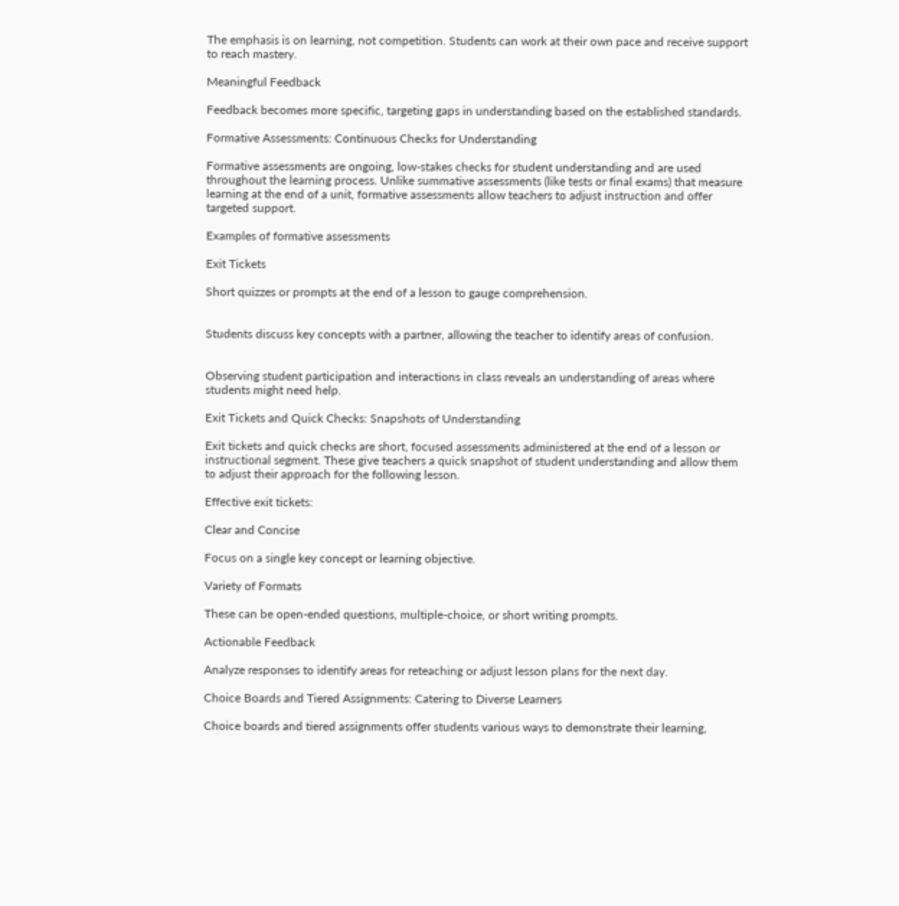The emphasis is on learning, not competition. Students can work at their own pace and receive support to reach mastery.

Meaningful Feedback

Feedback becomes more specific, targeting gaps in understanding based on the established standards.

Formative Assessments: Continuous Checks for Understanding

Formative assessments are ongoing, low-stakes checks for student understanding and are used throughout the learning process. Unlike summative assessments (like tests or final exams) that measure learning at the end of a unit, formative assessments allow teachers to adjust instruction and offer targeted support.

Examples of formative assessments

Exit Tickets

Short quizzes or prompts at the end of a lesson to gauge comprehension.


Students discuss key concepts with a partner, allowing the teacher to identify areas of confusion.


Observing student participation and interactions in class reveals an understanding of areas where students might need help.

Exit Tickets and Quick Checks: Snapshots of Understanding

Exit tickets and quick checks are short, focused assessments administered at the end of a lesson or instructional segment. These give teachers a quick snapshot of student understanding and allow them to adjust their approach for the following lesson.

Effective exit tickets:

Clear and Concise

Focus on a single key concept or learning objective.

Variety of Formats

These can be open-ended questions, multiple-choice, or short writing prompts.

Actionable Feedback

Analyze responses to identify areas for reteaching or adjust lesson plans for the next day.

Choice Boards and Tiered Assignments: Catering to Diverse Learners

Choice boards and tiered assignments offer students various ways to demonstrate their learning,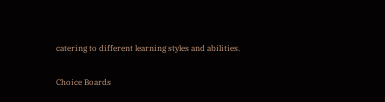catering to different learning styles and abilities.

Choice Boards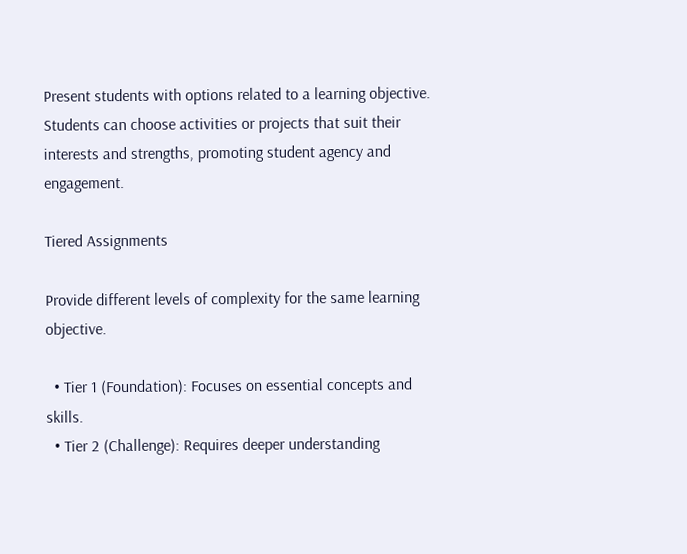Present students with options related to a learning objective. Students can choose activities or projects that suit their interests and strengths, promoting student agency and engagement.

Tiered Assignments

Provide different levels of complexity for the same learning objective.

  • Tier 1 (Foundation): Focuses on essential concepts and skills.
  • Tier 2 (Challenge): Requires deeper understanding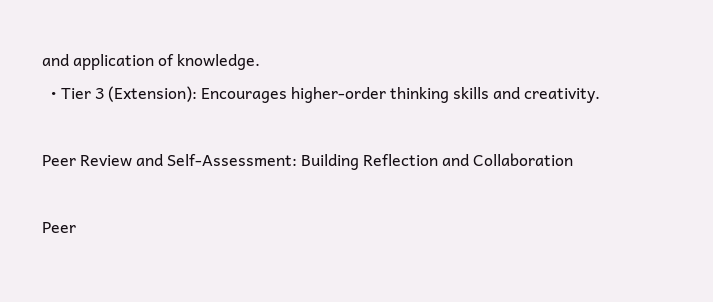and application of knowledge.
  • Tier 3 (Extension): Encourages higher-order thinking skills and creativity.

Peer Review and Self-Assessment: Building Reflection and Collaboration

Peer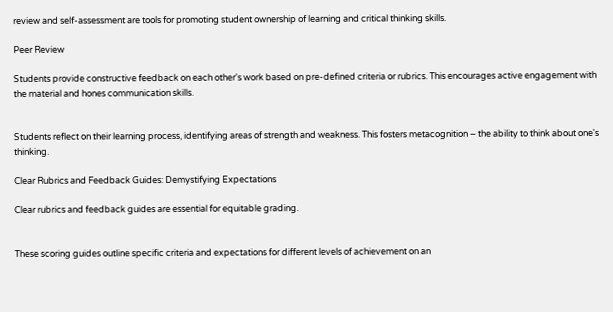review and self-assessment are tools for promoting student ownership of learning and critical thinking skills.

Peer Review

Students provide constructive feedback on each other's work based on pre-defined criteria or rubrics. This encourages active engagement with the material and hones communication skills.


Students reflect on their learning process, identifying areas of strength and weakness. This fosters metacognition – the ability to think about one's thinking.

Clear Rubrics and Feedback Guides: Demystifying Expectations

Clear rubrics and feedback guides are essential for equitable grading.


These scoring guides outline specific criteria and expectations for different levels of achievement on an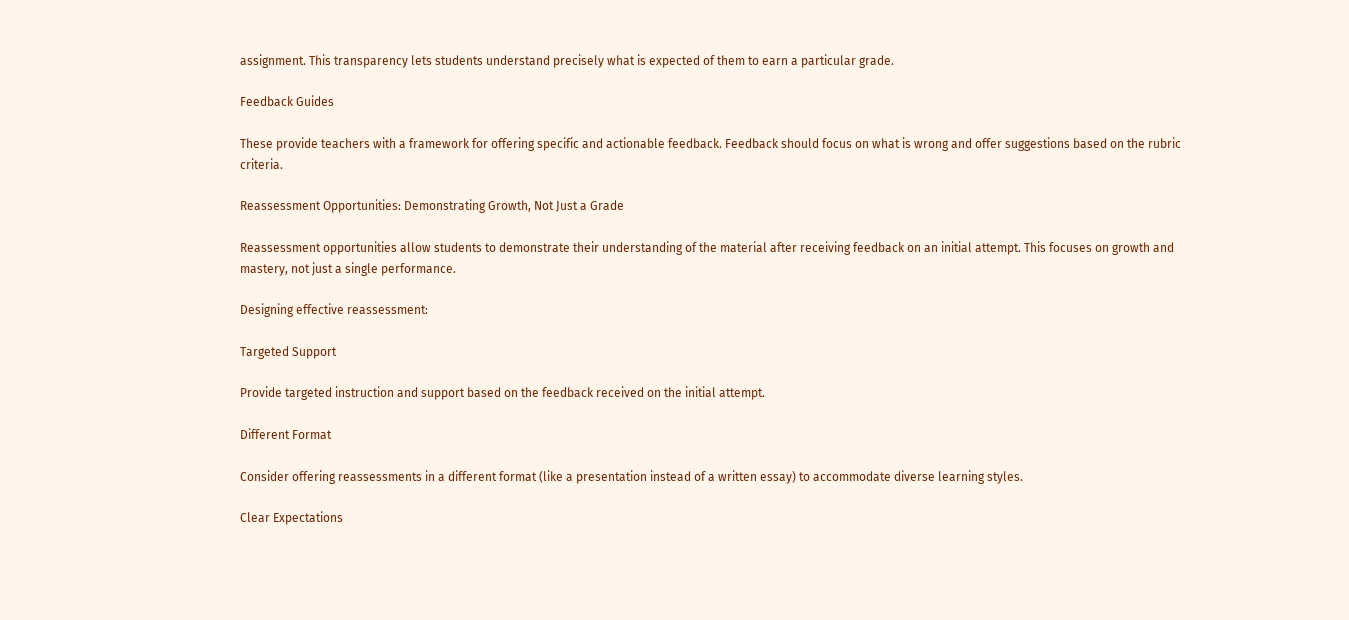assignment. This transparency lets students understand precisely what is expected of them to earn a particular grade.

Feedback Guides

These provide teachers with a framework for offering specific and actionable feedback. Feedback should focus on what is wrong and offer suggestions based on the rubric criteria.

Reassessment Opportunities: Demonstrating Growth, Not Just a Grade

Reassessment opportunities allow students to demonstrate their understanding of the material after receiving feedback on an initial attempt. This focuses on growth and mastery, not just a single performance.

Designing effective reassessment:

Targeted Support

Provide targeted instruction and support based on the feedback received on the initial attempt.

Different Format

Consider offering reassessments in a different format (like a presentation instead of a written essay) to accommodate diverse learning styles.

Clear Expectations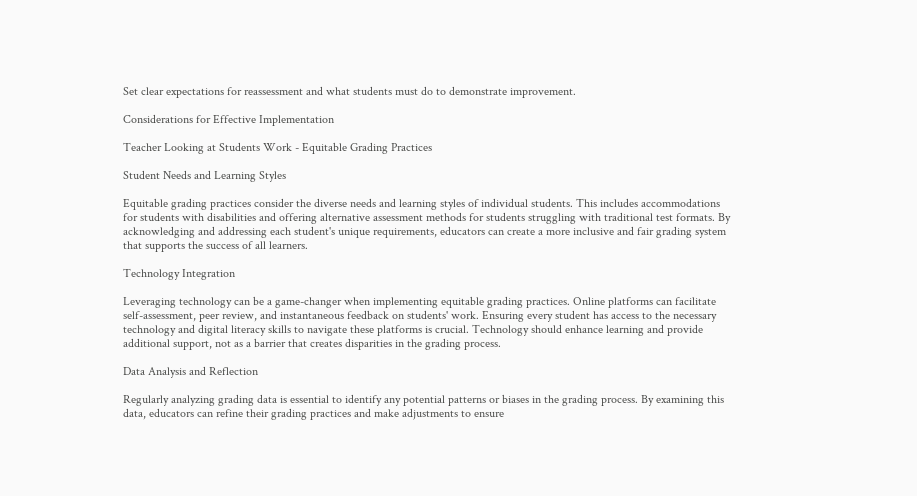Set clear expectations for reassessment and what students must do to demonstrate improvement.

Considerations for Effective Implementation

Teacher Looking at Students Work - Equitable Grading Practices

Student Needs and Learning Styles

Equitable grading practices consider the diverse needs and learning styles of individual students. This includes accommodations for students with disabilities and offering alternative assessment methods for students struggling with traditional test formats. By acknowledging and addressing each student's unique requirements, educators can create a more inclusive and fair grading system that supports the success of all learners.

Technology Integration

Leveraging technology can be a game-changer when implementing equitable grading practices. Online platforms can facilitate self-assessment, peer review, and instantaneous feedback on students' work. Ensuring every student has access to the necessary technology and digital literacy skills to navigate these platforms is crucial. Technology should enhance learning and provide additional support, not as a barrier that creates disparities in the grading process.

Data Analysis and Reflection

Regularly analyzing grading data is essential to identify any potential patterns or biases in the grading process. By examining this data, educators can refine their grading practices and make adjustments to ensure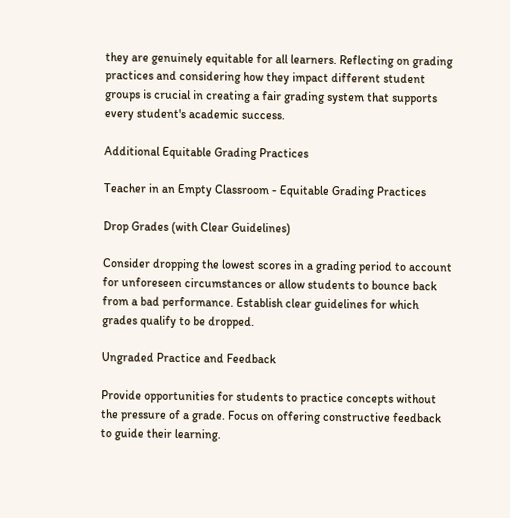they are genuinely equitable for all learners. Reflecting on grading practices and considering how they impact different student groups is crucial in creating a fair grading system that supports every student's academic success.

Additional Equitable Grading Practices

Teacher in an Empty Classroom - Equitable Grading Practices

Drop Grades (with Clear Guidelines)

Consider dropping the lowest scores in a grading period to account for unforeseen circumstances or allow students to bounce back from a bad performance. Establish clear guidelines for which grades qualify to be dropped.

Ungraded Practice and Feedback

Provide opportunities for students to practice concepts without the pressure of a grade. Focus on offering constructive feedback to guide their learning.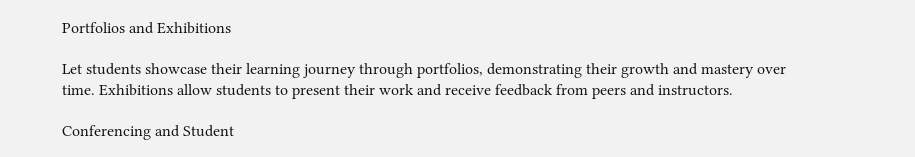Portfolios and Exhibitions

Let students showcase their learning journey through portfolios, demonstrating their growth and mastery over time. Exhibitions allow students to present their work and receive feedback from peers and instructors.

Conferencing and Student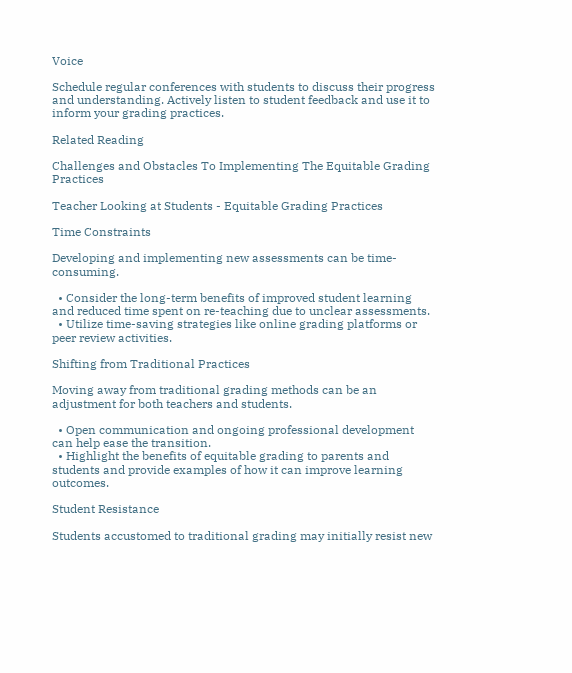Voice

Schedule regular conferences with students to discuss their progress and understanding. Actively listen to student feedback and use it to inform your grading practices.

Related Reading

Challenges and Obstacles To Implementing The Equitable Grading Practices

Teacher Looking at Students - Equitable Grading Practices

Time Constraints

Developing and implementing new assessments can be time-consuming.

  • Consider the long-term benefits of improved student learning and reduced time spent on re-teaching due to unclear assessments.
  • Utilize time-saving strategies like online grading platforms or peer review activities.

Shifting from Traditional Practices

Moving away from traditional grading methods can be an adjustment for both teachers and students.

  • Open communication and ongoing professional development can help ease the transition.
  • Highlight the benefits of equitable grading to parents and students and provide examples of how it can improve learning outcomes.

Student Resistance

Students accustomed to traditional grading may initially resist new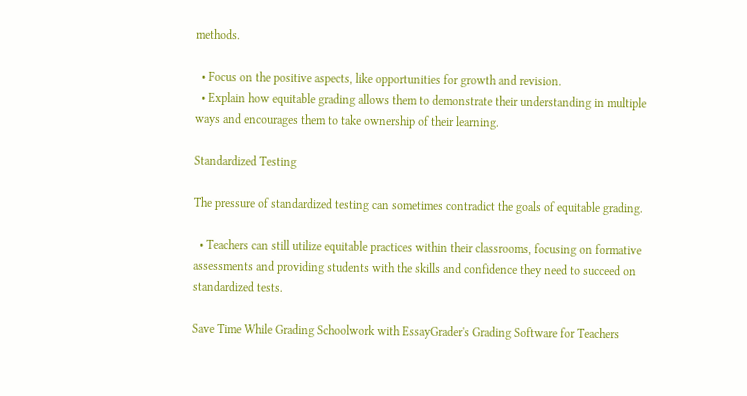methods.

  • Focus on the positive aspects, like opportunities for growth and revision.
  • Explain how equitable grading allows them to demonstrate their understanding in multiple ways and encourages them to take ownership of their learning.

Standardized Testing

The pressure of standardized testing can sometimes contradict the goals of equitable grading.

  • Teachers can still utilize equitable practices within their classrooms, focusing on formative assessments and providing students with the skills and confidence they need to succeed on standardized tests.

Save Time While Grading Schoolwork with EssayGrader's Grading Software for Teachers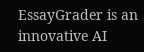EssayGrader is an innovative AI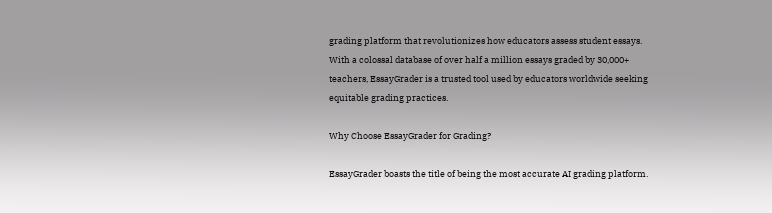grading platform that revolutionizes how educators assess student essays. With a colossal database of over half a million essays graded by 30,000+ teachers, EssayGrader is a trusted tool used by educators worldwide seeking equitable grading practices.

Why Choose EssayGrader for Grading?

EssayGrader boasts the title of being the most accurate AI grading platform.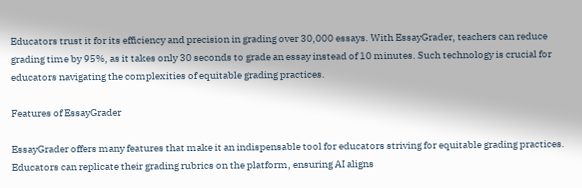Educators trust it for its efficiency and precision in grading over 30,000 essays. With EssayGrader, teachers can reduce grading time by 95%, as it takes only 30 seconds to grade an essay instead of 10 minutes. Such technology is crucial for educators navigating the complexities of equitable grading practices.

Features of EssayGrader

EssayGrader offers many features that make it an indispensable tool for educators striving for equitable grading practices. Educators can replicate their grading rubrics on the platform, ensuring AI aligns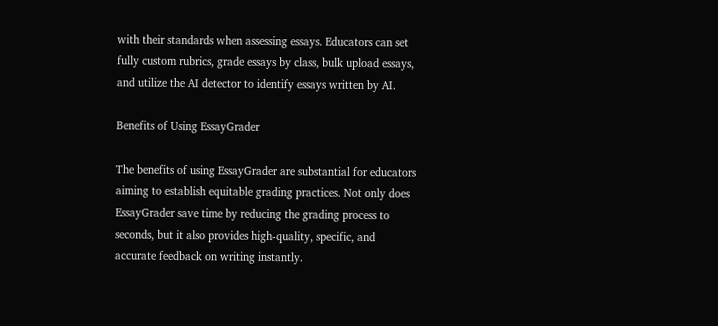with their standards when assessing essays. Educators can set fully custom rubrics, grade essays by class, bulk upload essays, and utilize the AI detector to identify essays written by AI.

Benefits of Using EssayGrader

The benefits of using EssayGrader are substantial for educators aiming to establish equitable grading practices. Not only does EssayGrader save time by reducing the grading process to seconds, but it also provides high-quality, specific, and accurate feedback on writing instantly.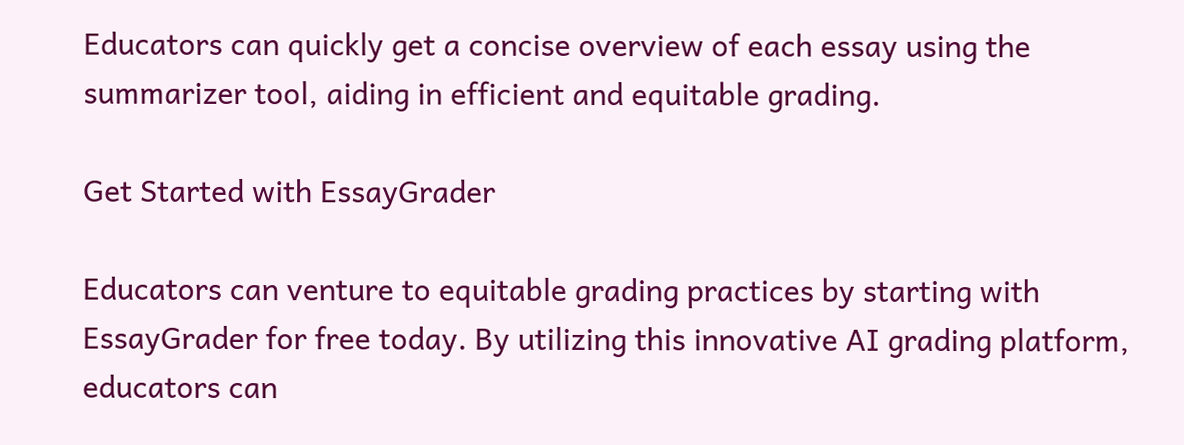Educators can quickly get a concise overview of each essay using the summarizer tool, aiding in efficient and equitable grading.

Get Started with EssayGrader

Educators can venture to equitable grading practices by starting with EssayGrader for free today. By utilizing this innovative AI grading platform, educators can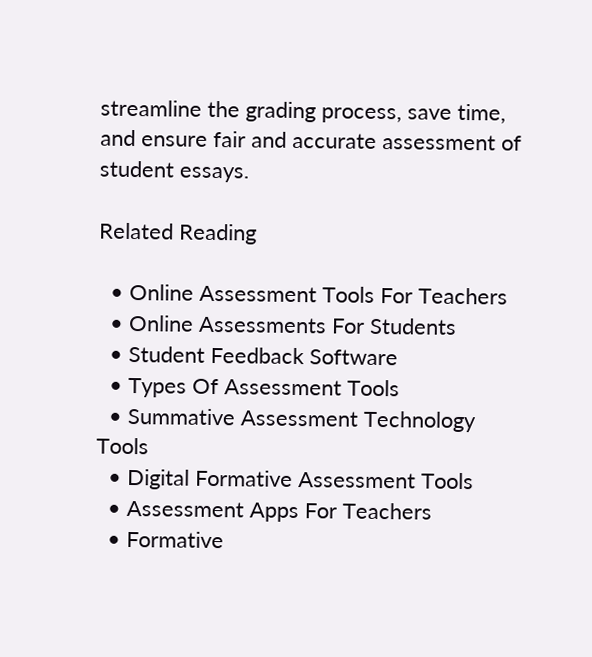streamline the grading process, save time, and ensure fair and accurate assessment of student essays.

Related Reading

  • Online Assessment Tools For Teachers
  • Online Assessments For Students
  • Student Feedback Software
  • Types Of Assessment Tools
  • Summative Assessment Technology Tools
  • Digital Formative Assessment Tools
  • Assessment Apps For Teachers
  • Formative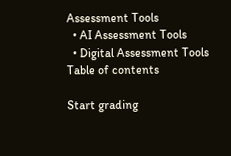Assessment Tools
  • AI Assessment Tools
  • Digital Assessment Tools
Table of contents

Start grading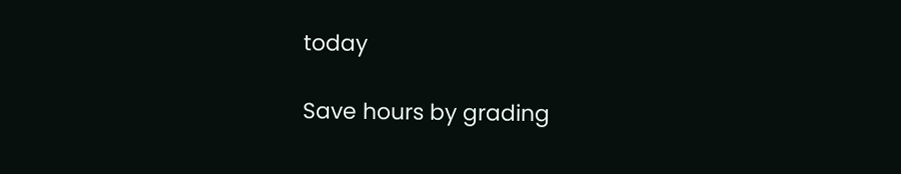today

Save hours by grading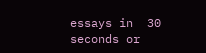essays in  30 seconds or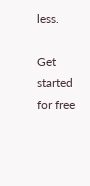less.

Get started for free